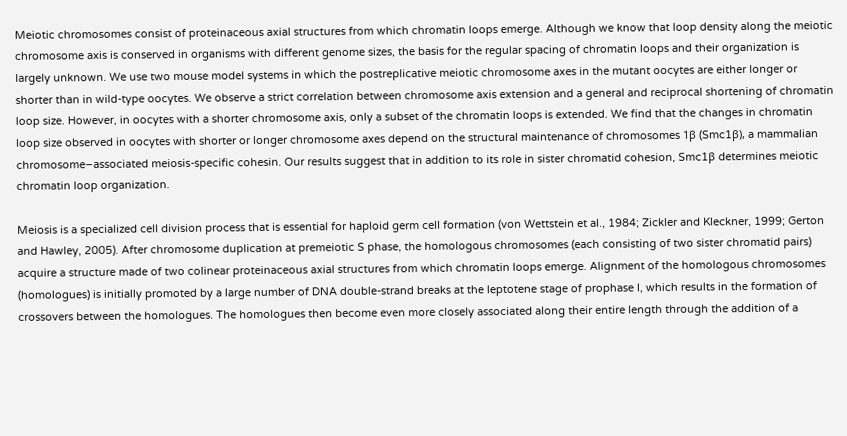Meiotic chromosomes consist of proteinaceous axial structures from which chromatin loops emerge. Although we know that loop density along the meiotic chromosome axis is conserved in organisms with different genome sizes, the basis for the regular spacing of chromatin loops and their organization is largely unknown. We use two mouse model systems in which the postreplicative meiotic chromosome axes in the mutant oocytes are either longer or shorter than in wild-type oocytes. We observe a strict correlation between chromosome axis extension and a general and reciprocal shortening of chromatin loop size. However, in oocytes with a shorter chromosome axis, only a subset of the chromatin loops is extended. We find that the changes in chromatin loop size observed in oocytes with shorter or longer chromosome axes depend on the structural maintenance of chromosomes 1β (Smc1β), a mammalian chromosome–associated meiosis-specific cohesin. Our results suggest that in addition to its role in sister chromatid cohesion, Smc1β determines meiotic chromatin loop organization.

Meiosis is a specialized cell division process that is essential for haploid germ cell formation (von Wettstein et al., 1984; Zickler and Kleckner, 1999; Gerton and Hawley, 2005). After chromosome duplication at premeiotic S phase, the homologous chromosomes (each consisting of two sister chromatid pairs) acquire a structure made of two colinear proteinaceous axial structures from which chromatin loops emerge. Alignment of the homologous chromosomes (homologues) is initially promoted by a large number of DNA double-strand breaks at the leptotene stage of prophase I, which results in the formation of crossovers between the homologues. The homologues then become even more closely associated along their entire length through the addition of a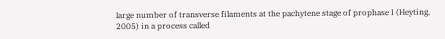large number of transverse filaments at the pachytene stage of prophase I (Heyting, 2005) in a process called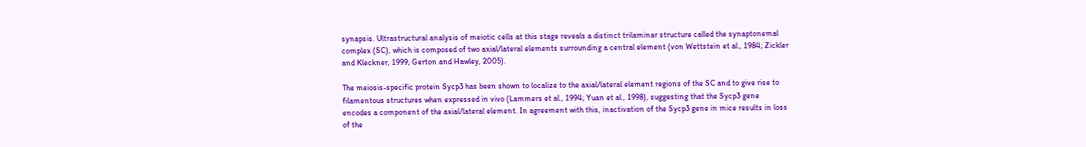synapsis. Ultrastructural analysis of meiotic cells at this stage reveals a distinct trilaminar structure called the synaptonemal complex (SC), which is composed of two axial/lateral elements surrounding a central element (von Wettstein et al., 1984; Zickler and Kleckner, 1999; Gerton and Hawley, 2005).

The meiosis-specific protein Sycp3 has been shown to localize to the axial/lateral element regions of the SC and to give rise to filamentous structures when expressed in vivo (Lammers et al., 1994; Yuan et al., 1998), suggesting that the Sycp3 gene encodes a component of the axial/lateral element. In agreement with this, inactivation of the Sycp3 gene in mice results in loss of the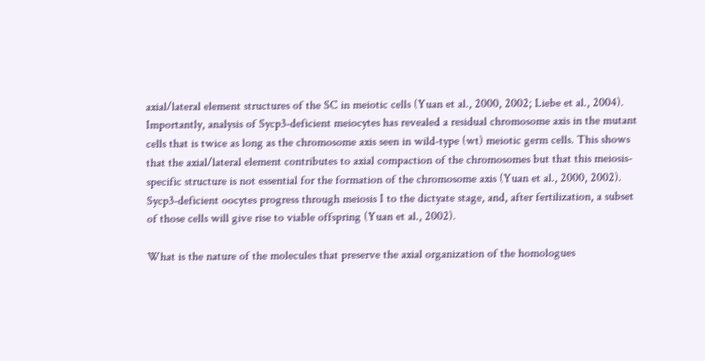axial/lateral element structures of the SC in meiotic cells (Yuan et al., 2000, 2002; Liebe et al., 2004). Importantly, analysis of Sycp3-deficient meiocytes has revealed a residual chromosome axis in the mutant cells that is twice as long as the chromosome axis seen in wild-type (wt) meiotic germ cells. This shows that the axial/lateral element contributes to axial compaction of the chromosomes but that this meiosis-specific structure is not essential for the formation of the chromosome axis (Yuan et al., 2000, 2002). Sycp3-deficient oocytes progress through meiosis I to the dictyate stage, and, after fertilization, a subset of those cells will give rise to viable offspring (Yuan et al., 2002).

What is the nature of the molecules that preserve the axial organization of the homologues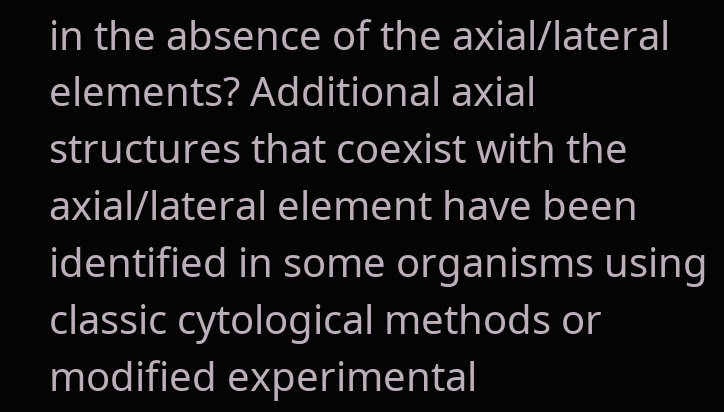in the absence of the axial/lateral elements? Additional axial structures that coexist with the axial/lateral element have been identified in some organisms using classic cytological methods or modified experimental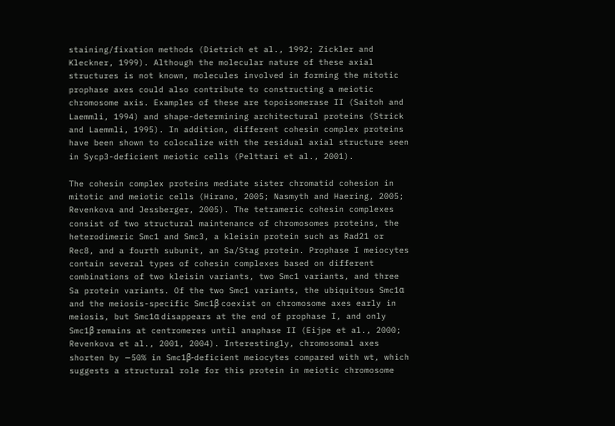staining/fixation methods (Dietrich et al., 1992; Zickler and Kleckner, 1999). Although the molecular nature of these axial structures is not known, molecules involved in forming the mitotic prophase axes could also contribute to constructing a meiotic chromosome axis. Examples of these are topoisomerase II (Saitoh and Laemmli, 1994) and shape-determining architectural proteins (Strick and Laemmli, 1995). In addition, different cohesin complex proteins have been shown to colocalize with the residual axial structure seen in Sycp3-deficient meiotic cells (Pelttari et al., 2001).

The cohesin complex proteins mediate sister chromatid cohesion in mitotic and meiotic cells (Hirano, 2005; Nasmyth and Haering, 2005; Revenkova and Jessberger, 2005). The tetrameric cohesin complexes consist of two structural maintenance of chromosomes proteins, the heterodimeric Smc1 and Smc3, a kleisin protein such as Rad21 or Rec8, and a fourth subunit, an Sa/Stag protein. Prophase I meiocytes contain several types of cohesin complexes based on different combinations of two kleisin variants, two Smc1 variants, and three Sa protein variants. Of the two Smc1 variants, the ubiquitous Smc1α and the meiosis-specific Smc1β coexist on chromosome axes early in meiosis, but Smc1α disappears at the end of prophase I, and only Smc1β remains at centromeres until anaphase II (Eijpe et al., 2000; Revenkova et al., 2001, 2004). Interestingly, chromosomal axes shorten by ∼50% in Smc1β-deficient meiocytes compared with wt, which suggests a structural role for this protein in meiotic chromosome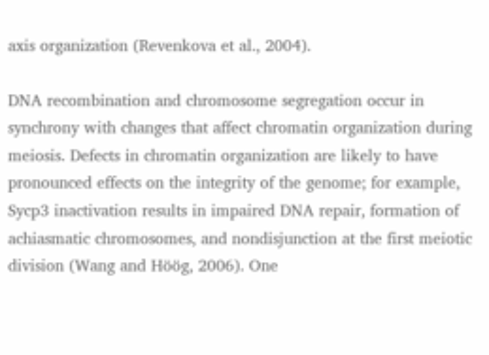axis organization (Revenkova et al., 2004).

DNA recombination and chromosome segregation occur in synchrony with changes that affect chromatin organization during meiosis. Defects in chromatin organization are likely to have pronounced effects on the integrity of the genome; for example, Sycp3 inactivation results in impaired DNA repair, formation of achiasmatic chromosomes, and nondisjunction at the first meiotic division (Wang and Höög, 2006). One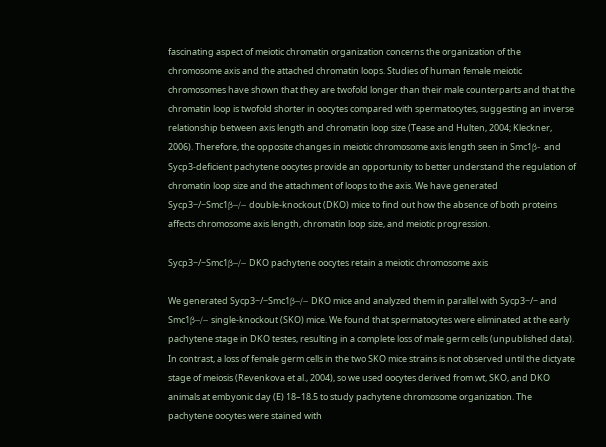fascinating aspect of meiotic chromatin organization concerns the organization of the chromosome axis and the attached chromatin loops. Studies of human female meiotic chromosomes have shown that they are twofold longer than their male counterparts and that the chromatin loop is twofold shorter in oocytes compared with spermatocytes, suggesting an inverse relationship between axis length and chromatin loop size (Tease and Hulten, 2004; Kleckner, 2006). Therefore, the opposite changes in meiotic chromosome axis length seen in Smc1β- and Sycp3-deficient pachytene oocytes provide an opportunity to better understand the regulation of chromatin loop size and the attachment of loops to the axis. We have generated Sycp3−/−Smc1β−/− double-knockout (DKO) mice to find out how the absence of both proteins affects chromosome axis length, chromatin loop size, and meiotic progression.

Sycp3−/−Smc1β−/− DKO pachytene oocytes retain a meiotic chromosome axis

We generated Sycp3−/−Smc1β−/− DKO mice and analyzed them in parallel with Sycp3−/− and Smc1β−/− single-knockout (SKO) mice. We found that spermatocytes were eliminated at the early pachytene stage in DKO testes, resulting in a complete loss of male germ cells (unpublished data). In contrast, a loss of female germ cells in the two SKO mice strains is not observed until the dictyate stage of meiosis (Revenkova et al., 2004), so we used oocytes derived from wt, SKO, and DKO animals at embyonic day (E) 18–18.5 to study pachytene chromosome organization. The pachytene oocytes were stained with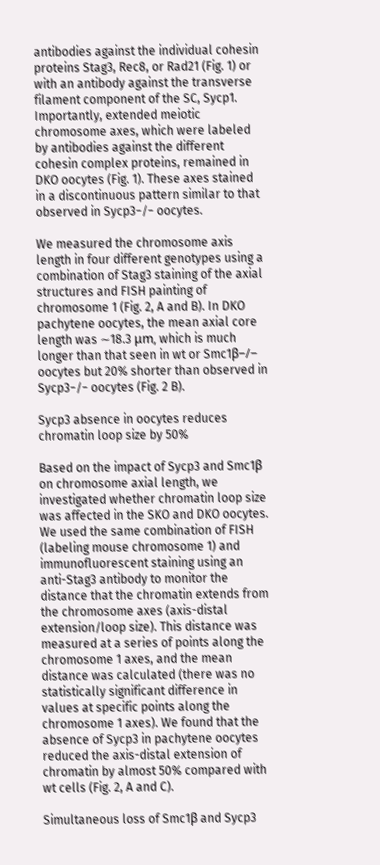antibodies against the individual cohesin proteins Stag3, Rec8, or Rad21 (Fig. 1) or with an antibody against the transverse filament component of the SC, Sycp1. Importantly, extended meiotic chromosome axes, which were labeled by antibodies against the different cohesin complex proteins, remained in DKO oocytes (Fig. 1). These axes stained in a discontinuous pattern similar to that observed in Sycp3−/− oocytes.

We measured the chromosome axis length in four different genotypes using a combination of Stag3 staining of the axial structures and FISH painting of chromosome 1 (Fig. 2, A and B). In DKO pachytene oocytes, the mean axial core length was ∼18.3 μm, which is much longer than that seen in wt or Smc1β−/− oocytes but 20% shorter than observed in Sycp3−/− oocytes (Fig. 2 B).

Sycp3 absence in oocytes reduces chromatin loop size by 50%

Based on the impact of Sycp3 and Smc1β on chromosome axial length, we investigated whether chromatin loop size was affected in the SKO and DKO oocytes. We used the same combination of FISH (labeling mouse chromosome 1) and immunofluorescent staining using an anti-Stag3 antibody to monitor the distance that the chromatin extends from the chromosome axes (axis-distal extension/loop size). This distance was measured at a series of points along the chromosome 1 axes, and the mean distance was calculated (there was no statistically significant difference in values at specific points along the chromosome 1 axes). We found that the absence of Sycp3 in pachytene oocytes reduced the axis-distal extension of chromatin by almost 50% compared with wt cells (Fig. 2, A and C).

Simultaneous loss of Smc1β and Sycp3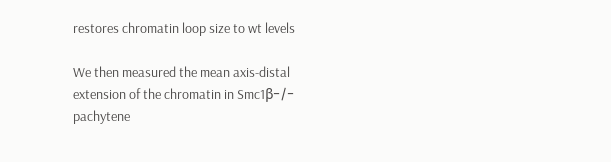restores chromatin loop size to wt levels

We then measured the mean axis-distal extension of the chromatin in Smc1β−/− pachytene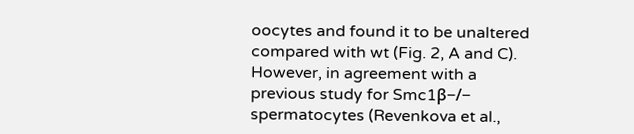oocytes and found it to be unaltered compared with wt (Fig. 2, A and C). However, in agreement with a previous study for Smc1β−/− spermatocytes (Revenkova et al.,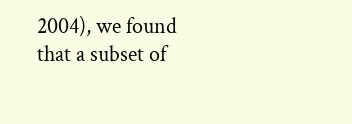2004), we found that a subset of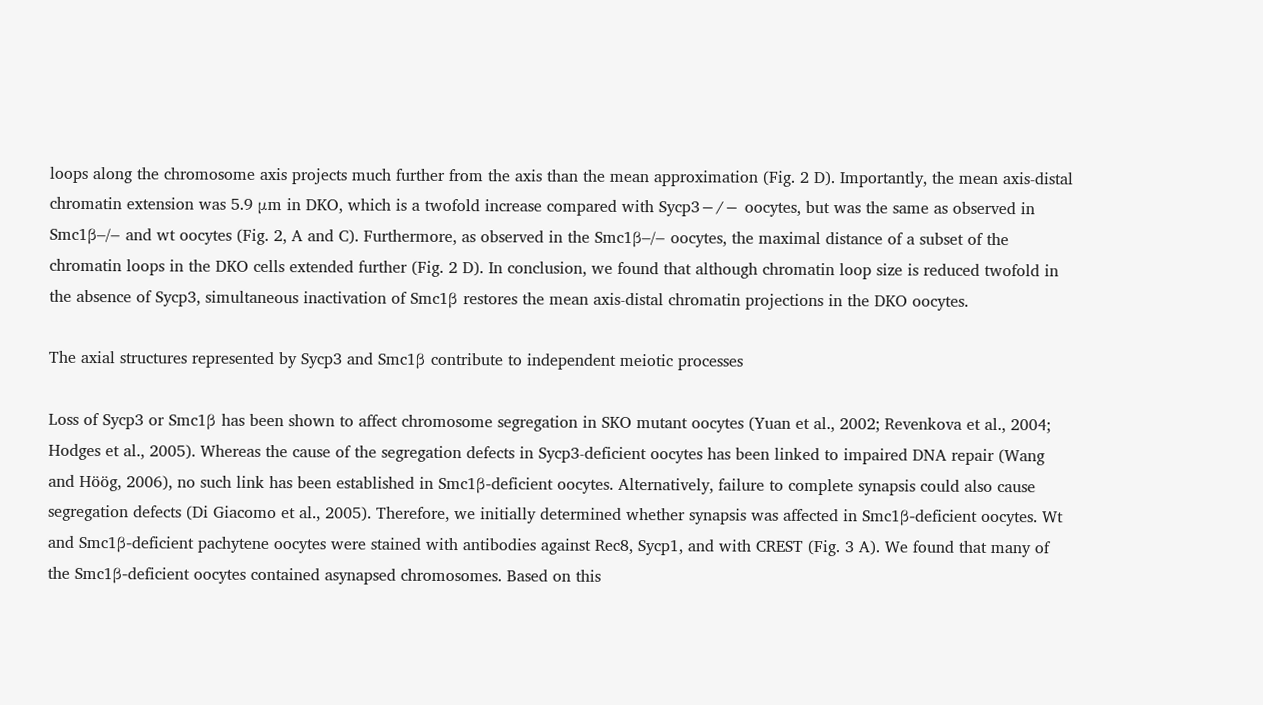loops along the chromosome axis projects much further from the axis than the mean approximation (Fig. 2 D). Importantly, the mean axis-distal chromatin extension was 5.9 μm in DKO, which is a twofold increase compared with Sycp3−/− oocytes, but was the same as observed in Smc1β−/− and wt oocytes (Fig. 2, A and C). Furthermore, as observed in the Smc1β−/− oocytes, the maximal distance of a subset of the chromatin loops in the DKO cells extended further (Fig. 2 D). In conclusion, we found that although chromatin loop size is reduced twofold in the absence of Sycp3, simultaneous inactivation of Smc1β restores the mean axis-distal chromatin projections in the DKO oocytes.

The axial structures represented by Sycp3 and Smc1β contribute to independent meiotic processes

Loss of Sycp3 or Smc1β has been shown to affect chromosome segregation in SKO mutant oocytes (Yuan et al., 2002; Revenkova et al., 2004; Hodges et al., 2005). Whereas the cause of the segregation defects in Sycp3-deficient oocytes has been linked to impaired DNA repair (Wang and Höög, 2006), no such link has been established in Smc1β-deficient oocytes. Alternatively, failure to complete synapsis could also cause segregation defects (Di Giacomo et al., 2005). Therefore, we initially determined whether synapsis was affected in Smc1β-deficient oocytes. Wt and Smc1β-deficient pachytene oocytes were stained with antibodies against Rec8, Sycp1, and with CREST (Fig. 3 A). We found that many of the Smc1β-deficient oocytes contained asynapsed chromosomes. Based on this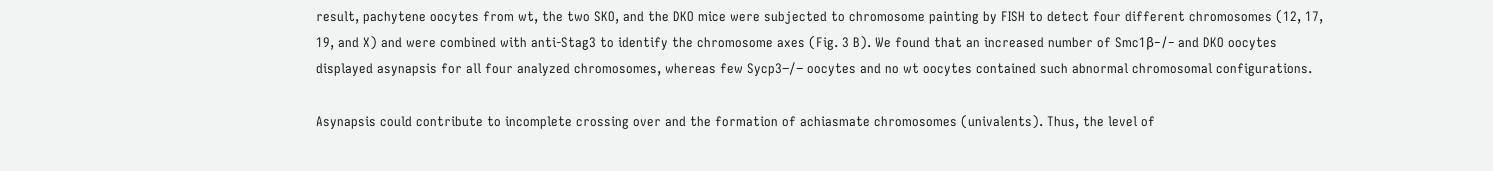result, pachytene oocytes from wt, the two SKO, and the DKO mice were subjected to chromosome painting by FISH to detect four different chromosomes (12, 17, 19, and X) and were combined with anti-Stag3 to identify the chromosome axes (Fig. 3 B). We found that an increased number of Smc1β−/− and DKO oocytes displayed asynapsis for all four analyzed chromosomes, whereas few Sycp3−/− oocytes and no wt oocytes contained such abnormal chromosomal configurations.

Asynapsis could contribute to incomplete crossing over and the formation of achiasmate chromosomes (univalents). Thus, the level of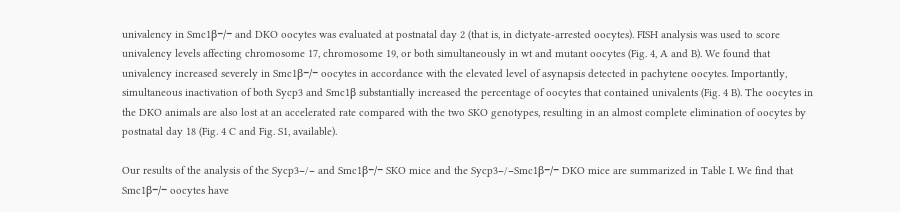univalency in Smc1β−/− and DKO oocytes was evaluated at postnatal day 2 (that is, in dictyate-arrested oocytes). FISH analysis was used to score univalency levels affecting chromosome 17, chromosome 19, or both simultaneously in wt and mutant oocytes (Fig. 4, A and B). We found that univalency increased severely in Smc1β−/− oocytes in accordance with the elevated level of asynapsis detected in pachytene oocytes. Importantly, simultaneous inactivation of both Sycp3 and Smc1β substantially increased the percentage of oocytes that contained univalents (Fig. 4 B). The oocytes in the DKO animals are also lost at an accelerated rate compared with the two SKO genotypes, resulting in an almost complete elimination of oocytes by postnatal day 18 (Fig. 4 C and Fig. S1, available).

Our results of the analysis of the Sycp3−/− and Smc1β−/− SKO mice and the Sycp3−/−Smc1β−/− DKO mice are summarized in Table I. We find that Smc1β−/− oocytes have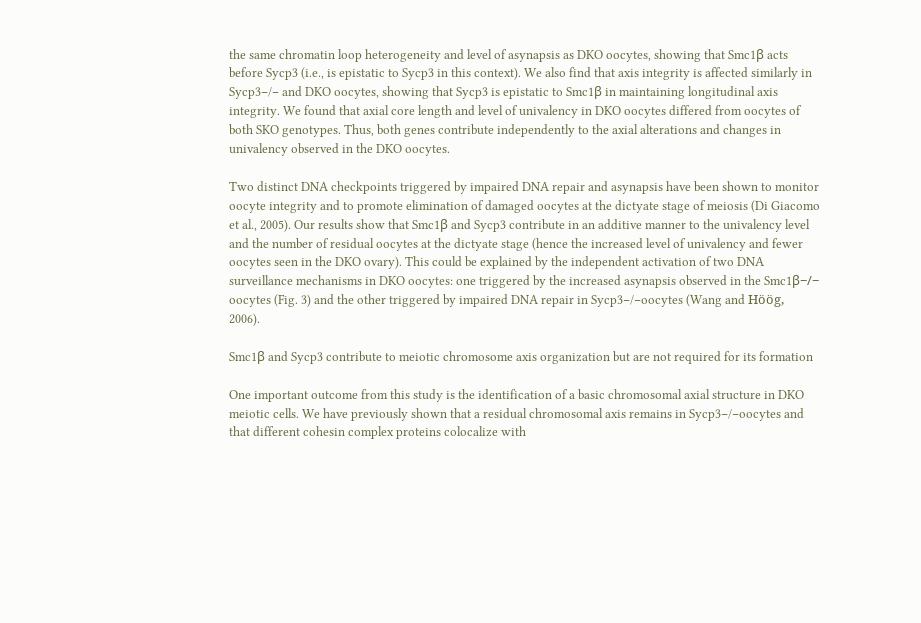the same chromatin loop heterogeneity and level of asynapsis as DKO oocytes, showing that Smc1β acts before Sycp3 (i.e., is epistatic to Sycp3 in this context). We also find that axis integrity is affected similarly in Sycp3−/− and DKO oocytes, showing that Sycp3 is epistatic to Smc1β in maintaining longitudinal axis integrity. We found that axial core length and level of univalency in DKO oocytes differed from oocytes of both SKO genotypes. Thus, both genes contribute independently to the axial alterations and changes in univalency observed in the DKO oocytes.

Two distinct DNA checkpoints triggered by impaired DNA repair and asynapsis have been shown to monitor oocyte integrity and to promote elimination of damaged oocytes at the dictyate stage of meiosis (Di Giacomo et al., 2005). Our results show that Smc1β and Sycp3 contribute in an additive manner to the univalency level and the number of residual oocytes at the dictyate stage (hence the increased level of univalency and fewer oocytes seen in the DKO ovary). This could be explained by the independent activation of two DNA surveillance mechanisms in DKO oocytes: one triggered by the increased asynapsis observed in the Smc1β−/− oocytes (Fig. 3) and the other triggered by impaired DNA repair in Sycp3−/−oocytes (Wang and Höög, 2006).

Smc1β and Sycp3 contribute to meiotic chromosome axis organization but are not required for its formation

One important outcome from this study is the identification of a basic chromosomal axial structure in DKO meiotic cells. We have previously shown that a residual chromosomal axis remains in Sycp3−/−oocytes and that different cohesin complex proteins colocalize with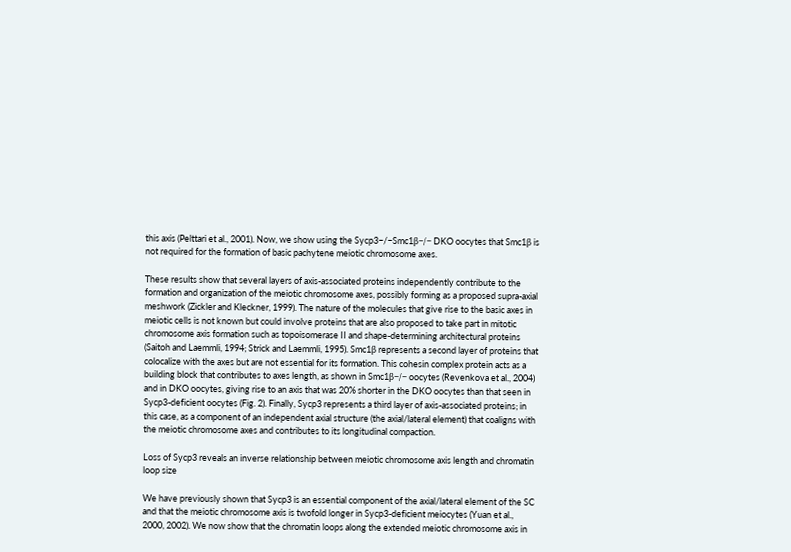this axis (Pelttari et al., 2001). Now, we show using the Sycp3−/−Smc1β−/− DKO oocytes that Smc1β is not required for the formation of basic pachytene meiotic chromosome axes.

These results show that several layers of axis-associated proteins independently contribute to the formation and organization of the meiotic chromosome axes, possibly forming as a proposed supra-axial meshwork (Zickler and Kleckner, 1999). The nature of the molecules that give rise to the basic axes in meiotic cells is not known but could involve proteins that are also proposed to take part in mitotic chromosome axis formation such as topoisomerase II and shape-determining architectural proteins (Saitoh and Laemmli, 1994; Strick and Laemmli, 1995). Smc1β represents a second layer of proteins that colocalize with the axes but are not essential for its formation. This cohesin complex protein acts as a building block that contributes to axes length, as shown in Smc1β−/− oocytes (Revenkova et al., 2004) and in DKO oocytes, giving rise to an axis that was 20% shorter in the DKO oocytes than that seen in Sycp3-deficient oocytes (Fig. 2). Finally, Sycp3 represents a third layer of axis-associated proteins; in this case, as a component of an independent axial structure (the axial/lateral element) that coaligns with the meiotic chromosome axes and contributes to its longitudinal compaction.

Loss of Sycp3 reveals an inverse relationship between meiotic chromosome axis length and chromatin loop size

We have previously shown that Sycp3 is an essential component of the axial/lateral element of the SC and that the meiotic chromosome axis is twofold longer in Sycp3-deficient meiocytes (Yuan et al., 2000, 2002). We now show that the chromatin loops along the extended meiotic chromosome axis in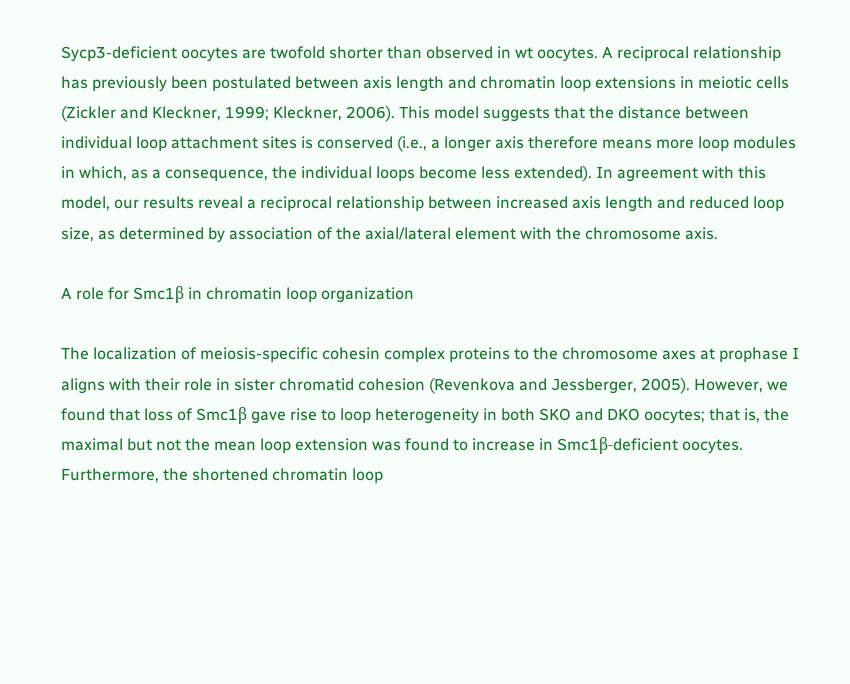Sycp3-deficient oocytes are twofold shorter than observed in wt oocytes. A reciprocal relationship has previously been postulated between axis length and chromatin loop extensions in meiotic cells (Zickler and Kleckner, 1999; Kleckner, 2006). This model suggests that the distance between individual loop attachment sites is conserved (i.e., a longer axis therefore means more loop modules in which, as a consequence, the individual loops become less extended). In agreement with this model, our results reveal a reciprocal relationship between increased axis length and reduced loop size, as determined by association of the axial/lateral element with the chromosome axis.

A role for Smc1β in chromatin loop organization

The localization of meiosis-specific cohesin complex proteins to the chromosome axes at prophase I aligns with their role in sister chromatid cohesion (Revenkova and Jessberger, 2005). However, we found that loss of Smc1β gave rise to loop heterogeneity in both SKO and DKO oocytes; that is, the maximal but not the mean loop extension was found to increase in Smc1β-deficient oocytes. Furthermore, the shortened chromatin loop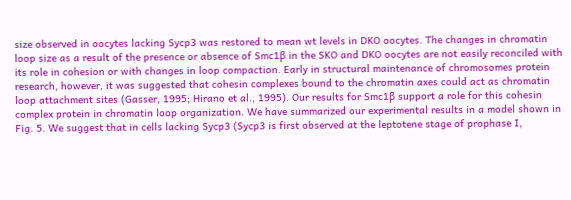size observed in oocytes lacking Sycp3 was restored to mean wt levels in DKO oocytes. The changes in chromatin loop size as a result of the presence or absence of Smc1β in the SKO and DKO oocytes are not easily reconciled with its role in cohesion or with changes in loop compaction. Early in structural maintenance of chromosomes protein research, however, it was suggested that cohesin complexes bound to the chromatin axes could act as chromatin loop attachment sites (Gasser, 1995; Hirano et al., 1995). Our results for Smc1β support a role for this cohesin complex protein in chromatin loop organization. We have summarized our experimental results in a model shown in Fig. 5. We suggest that in cells lacking Sycp3 (Sycp3 is first observed at the leptotene stage of prophase I,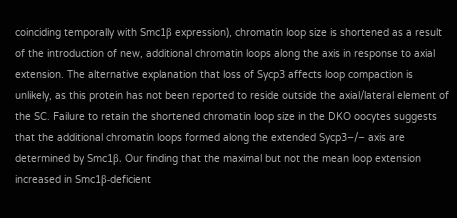coinciding temporally with Smc1β expression), chromatin loop size is shortened as a result of the introduction of new, additional chromatin loops along the axis in response to axial extension. The alternative explanation that loss of Sycp3 affects loop compaction is unlikely, as this protein has not been reported to reside outside the axial/lateral element of the SC. Failure to retain the shortened chromatin loop size in the DKO oocytes suggests that the additional chromatin loops formed along the extended Sycp3−/− axis are determined by Smc1β. Our finding that the maximal but not the mean loop extension increased in Smc1β-deficient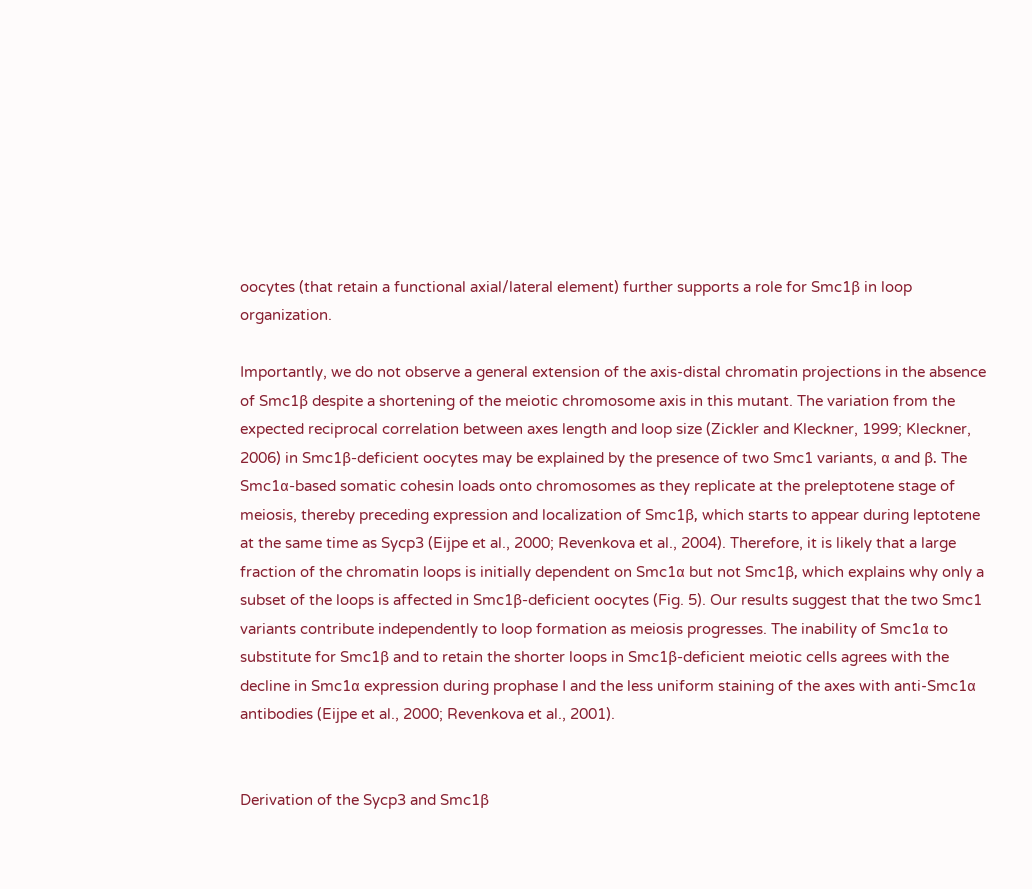oocytes (that retain a functional axial/lateral element) further supports a role for Smc1β in loop organization.

Importantly, we do not observe a general extension of the axis-distal chromatin projections in the absence of Smc1β despite a shortening of the meiotic chromosome axis in this mutant. The variation from the expected reciprocal correlation between axes length and loop size (Zickler and Kleckner, 1999; Kleckner, 2006) in Smc1β-deficient oocytes may be explained by the presence of two Smc1 variants, α and β. The Smc1α-based somatic cohesin loads onto chromosomes as they replicate at the preleptotene stage of meiosis, thereby preceding expression and localization of Smc1β, which starts to appear during leptotene at the same time as Sycp3 (Eijpe et al., 2000; Revenkova et al., 2004). Therefore, it is likely that a large fraction of the chromatin loops is initially dependent on Smc1α but not Smc1β, which explains why only a subset of the loops is affected in Smc1β-deficient oocytes (Fig. 5). Our results suggest that the two Smc1 variants contribute independently to loop formation as meiosis progresses. The inability of Smc1α to substitute for Smc1β and to retain the shorter loops in Smc1β-deficient meiotic cells agrees with the decline in Smc1α expression during prophase I and the less uniform staining of the axes with anti-Smc1α antibodies (Eijpe et al., 2000; Revenkova et al., 2001).


Derivation of the Sycp3 and Smc1β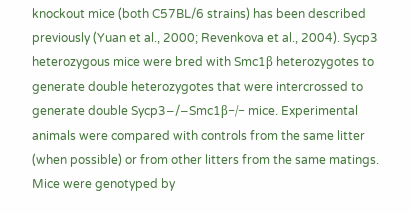knockout mice (both C57BL/6 strains) has been described previously (Yuan et al., 2000; Revenkova et al., 2004). Sycp3 heterozygous mice were bred with Smc1β heterozygotes to generate double heterozygotes that were intercrossed to generate double Sycp3−/−Smc1β−/− mice. Experimental animals were compared with controls from the same litter (when possible) or from other litters from the same matings. Mice were genotyped by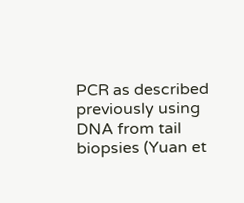PCR as described previously using DNA from tail biopsies (Yuan et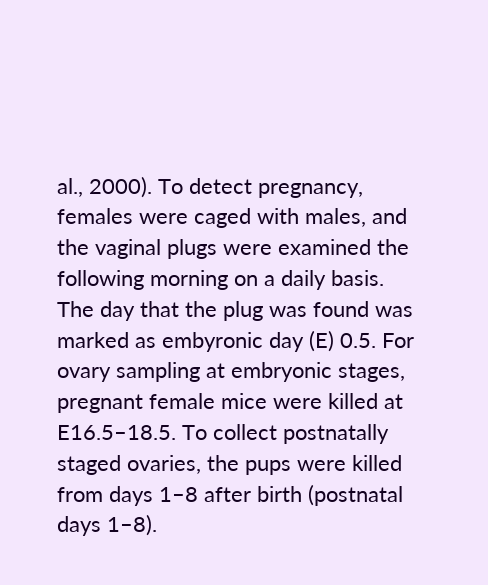al., 2000). To detect pregnancy, females were caged with males, and the vaginal plugs were examined the following morning on a daily basis. The day that the plug was found was marked as embyronic day (E) 0.5. For ovary sampling at embryonic stages, pregnant female mice were killed at E16.5–18.5. To collect postnatally staged ovaries, the pups were killed from days 1–8 after birth (postnatal days 1–8).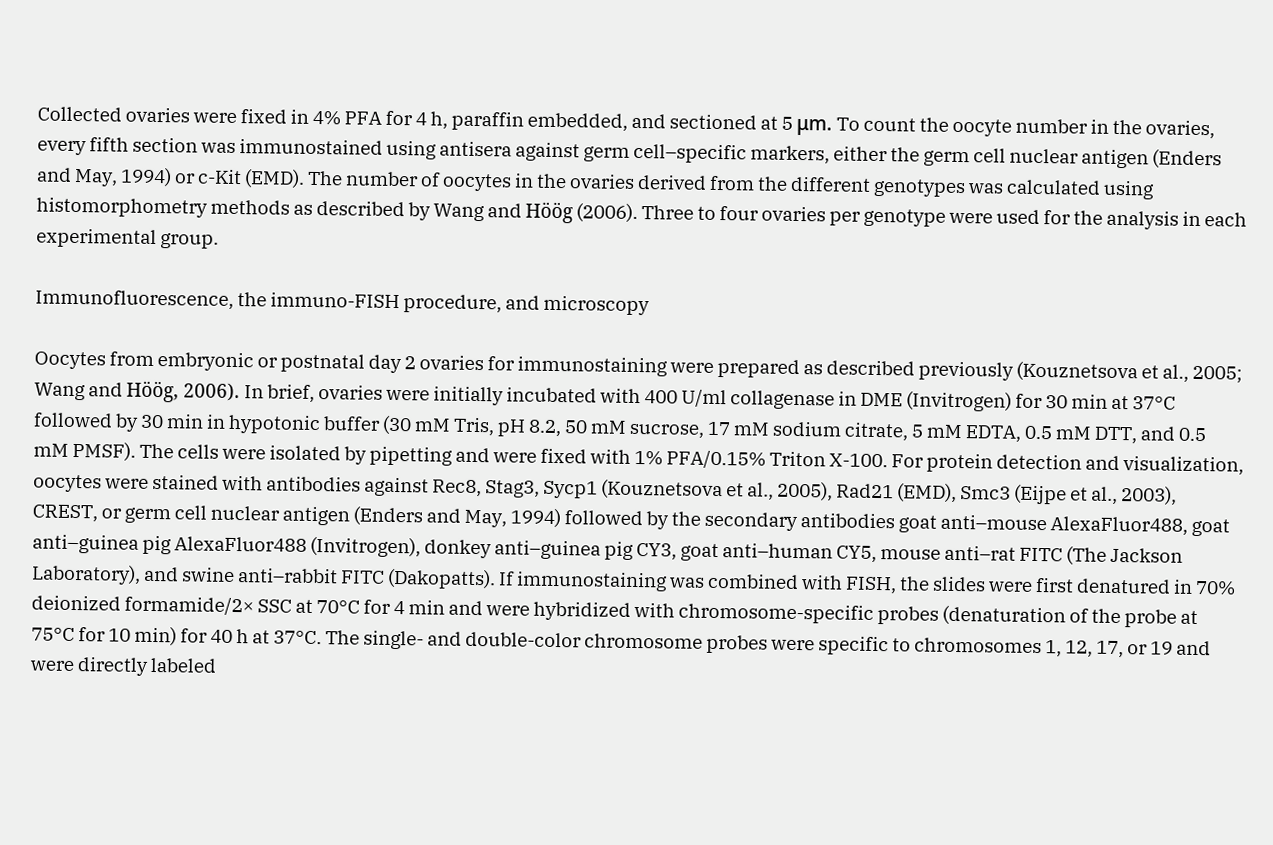Collected ovaries were fixed in 4% PFA for 4 h, paraffin embedded, and sectioned at 5 μm. To count the oocyte number in the ovaries, every fifth section was immunostained using antisera against germ cell–specific markers, either the germ cell nuclear antigen (Enders and May, 1994) or c-Kit (EMD). The number of oocytes in the ovaries derived from the different genotypes was calculated using histomorphometry methods as described by Wang and Höög (2006). Three to four ovaries per genotype were used for the analysis in each experimental group.

Immunofluorescence, the immuno-FISH procedure, and microscopy

Oocytes from embryonic or postnatal day 2 ovaries for immunostaining were prepared as described previously (Kouznetsova et al., 2005; Wang and Höög, 2006). In brief, ovaries were initially incubated with 400 U/ml collagenase in DME (Invitrogen) for 30 min at 37°C followed by 30 min in hypotonic buffer (30 mM Tris, pH 8.2, 50 mM sucrose, 17 mM sodium citrate, 5 mM EDTA, 0.5 mM DTT, and 0.5 mM PMSF). The cells were isolated by pipetting and were fixed with 1% PFA/0.15% Triton X-100. For protein detection and visualization, oocytes were stained with antibodies against Rec8, Stag3, Sycp1 (Kouznetsova et al., 2005), Rad21 (EMD), Smc3 (Eijpe et al., 2003), CREST, or germ cell nuclear antigen (Enders and May, 1994) followed by the secondary antibodies goat anti–mouse AlexaFluor488, goat anti–guinea pig AlexaFluor488 (Invitrogen), donkey anti–guinea pig CY3, goat anti–human CY5, mouse anti–rat FITC (The Jackson Laboratory), and swine anti–rabbit FITC (Dakopatts). If immunostaining was combined with FISH, the slides were first denatured in 70% deionized formamide/2× SSC at 70°C for 4 min and were hybridized with chromosome-specific probes (denaturation of the probe at 75°C for 10 min) for 40 h at 37°C. The single- and double-color chromosome probes were specific to chromosomes 1, 12, 17, or 19 and were directly labeled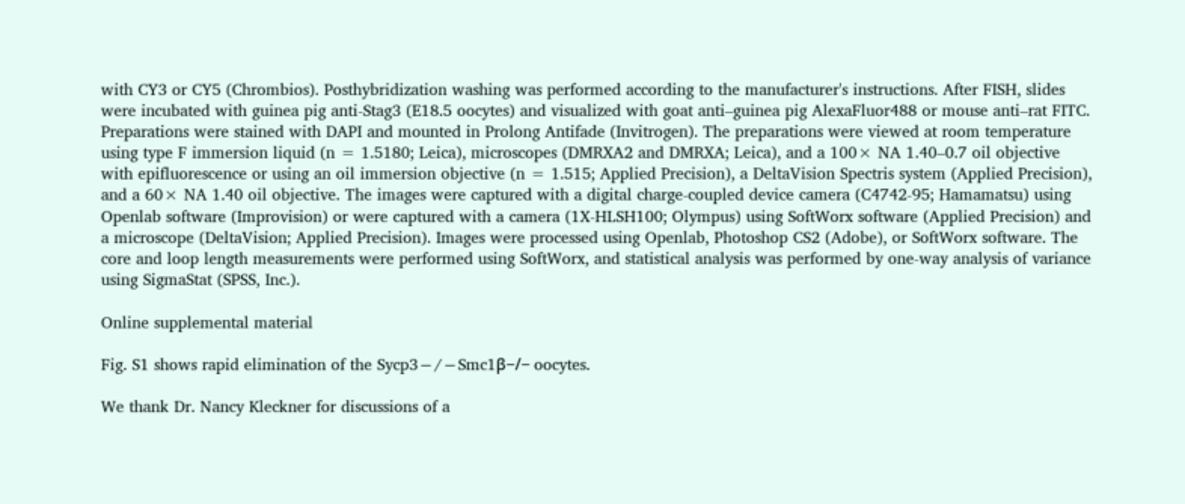with CY3 or CY5 (Chrombios). Posthybridization washing was performed according to the manufacturer's instructions. After FISH, slides were incubated with guinea pig anti-Stag3 (E18.5 oocytes) and visualized with goat anti–guinea pig AlexaFluor488 or mouse anti–rat FITC. Preparations were stained with DAPI and mounted in Prolong Antifade (Invitrogen). The preparations were viewed at room temperature using type F immersion liquid (n = 1.5180; Leica), microscopes (DMRXA2 and DMRXA; Leica), and a 100× NA 1.40–0.7 oil objective with epifluorescence or using an oil immersion objective (n = 1.515; Applied Precision), a DeltaVision Spectris system (Applied Precision), and a 60× NA 1.40 oil objective. The images were captured with a digital charge-coupled device camera (C4742-95; Hamamatsu) using Openlab software (Improvision) or were captured with a camera (1X-HLSH100; Olympus) using SoftWorx software (Applied Precision) and a microscope (DeltaVision; Applied Precision). Images were processed using Openlab, Photoshop CS2 (Adobe), or SoftWorx software. The core and loop length measurements were performed using SoftWorx, and statistical analysis was performed by one-way analysis of variance using SigmaStat (SPSS, Inc.).

Online supplemental material

Fig. S1 shows rapid elimination of the Sycp3−/−Smc1β−/− oocytes.

We thank Dr. Nancy Kleckner for discussions of a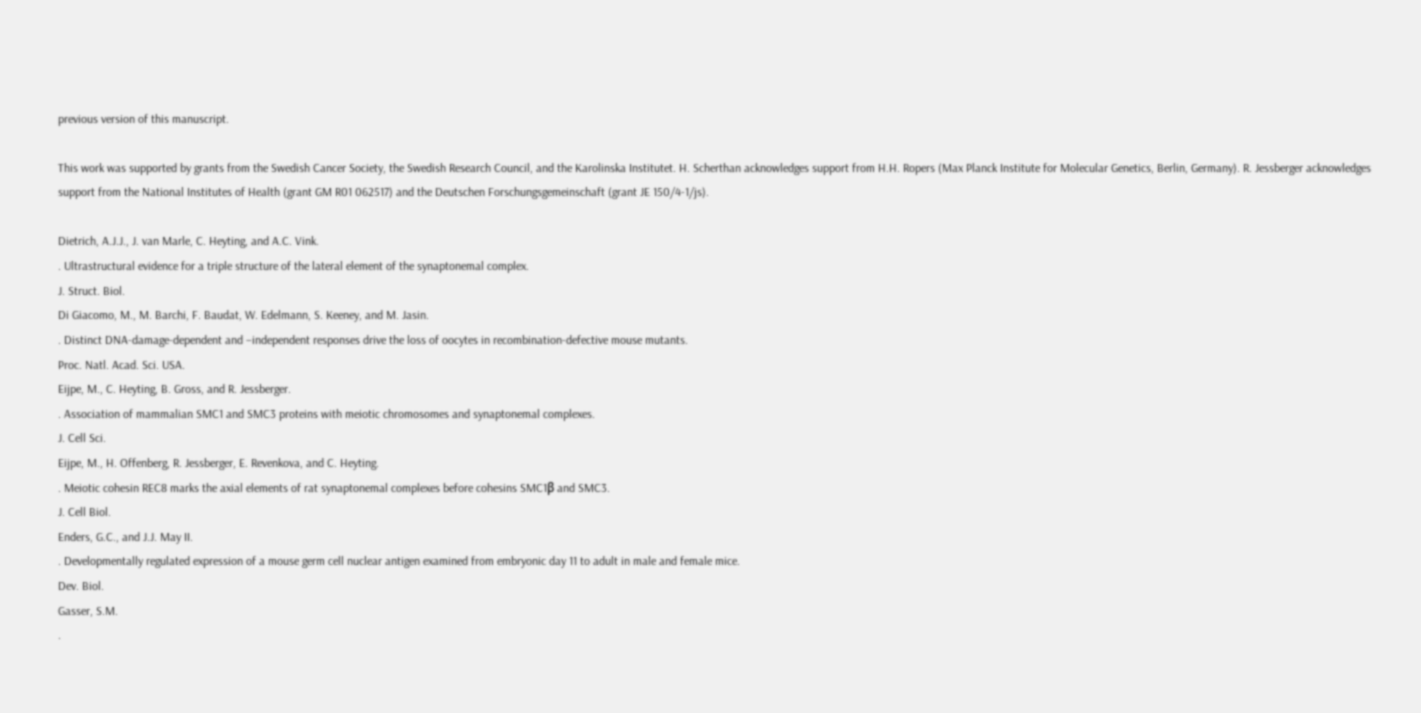previous version of this manuscript.

This work was supported by grants from the Swedish Cancer Society, the Swedish Research Council, and the Karolinska Institutet. H. Scherthan acknowledges support from H.H. Ropers (Max Planck Institute for Molecular Genetics, Berlin, Germany). R. Jessberger acknowledges support from the National Institutes of Health (grant GM R01 062517) and the Deutschen Forschungsgemeinschaft (grant JE 150/4-1/js).

Dietrich, A.J.J., J. van Marle, C. Heyting, and A.C. Vink.
. Ultrastructural evidence for a triple structure of the lateral element of the synaptonemal complex.
J. Struct. Biol.
Di Giacomo, M., M. Barchi, F. Baudat, W. Edelmann, S. Keeney, and M. Jasin.
. Distinct DNA-damage-dependent and –independent responses drive the loss of oocytes in recombination-defective mouse mutants.
Proc. Natl. Acad. Sci. USA.
Eijpe, M., C. Heyting, B. Gross, and R. Jessberger.
. Association of mammalian SMC1 and SMC3 proteins with meiotic chromosomes and synaptonemal complexes.
J. Cell Sci.
Eijpe, M., H. Offenberg, R. Jessberger, E. Revenkova, and C. Heyting.
. Meiotic cohesin REC8 marks the axial elements of rat synaptonemal complexes before cohesins SMC1β and SMC3.
J. Cell Biol.
Enders, G.C., and J.J. May II.
. Developmentally regulated expression of a mouse germ cell nuclear antigen examined from embryonic day 11 to adult in male and female mice.
Dev. Biol.
Gasser, S.M.
.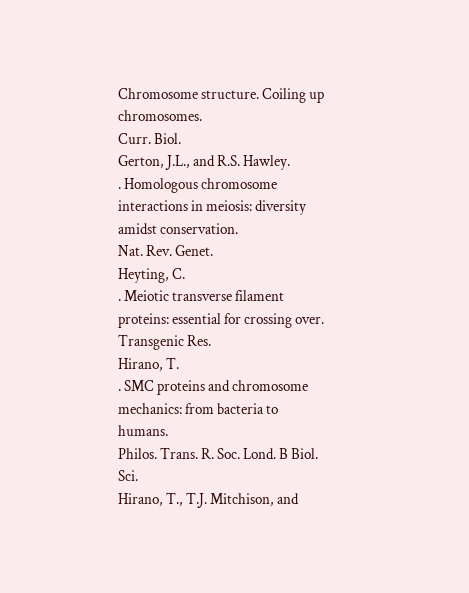Chromosome structure. Coiling up chromosomes.
Curr. Biol.
Gerton, J.L., and R.S. Hawley.
. Homologous chromosome interactions in meiosis: diversity amidst conservation.
Nat. Rev. Genet.
Heyting, C.
. Meiotic transverse filament proteins: essential for crossing over.
Transgenic Res.
Hirano, T.
. SMC proteins and chromosome mechanics: from bacteria to humans.
Philos. Trans. R. Soc. Lond. B Biol. Sci.
Hirano, T., T.J. Mitchison, and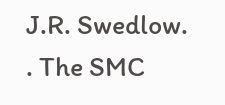J.R. Swedlow.
. The SMC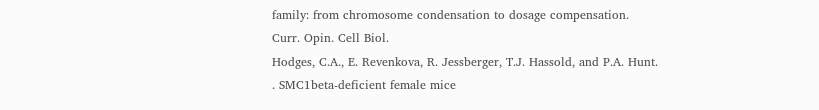family: from chromosome condensation to dosage compensation.
Curr. Opin. Cell Biol.
Hodges, C.A., E. Revenkova, R. Jessberger, T.J. Hassold, and P.A. Hunt.
. SMC1beta-deficient female mice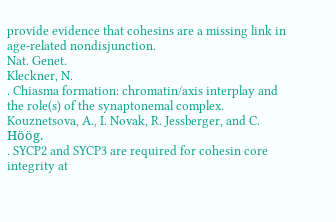provide evidence that cohesins are a missing link in age-related nondisjunction.
Nat. Genet.
Kleckner, N.
. Chiasma formation: chromatin/axis interplay and the role(s) of the synaptonemal complex.
Kouznetsova, A., I. Novak, R. Jessberger, and C. Höög.
. SYCP2 and SYCP3 are required for cohesin core integrity at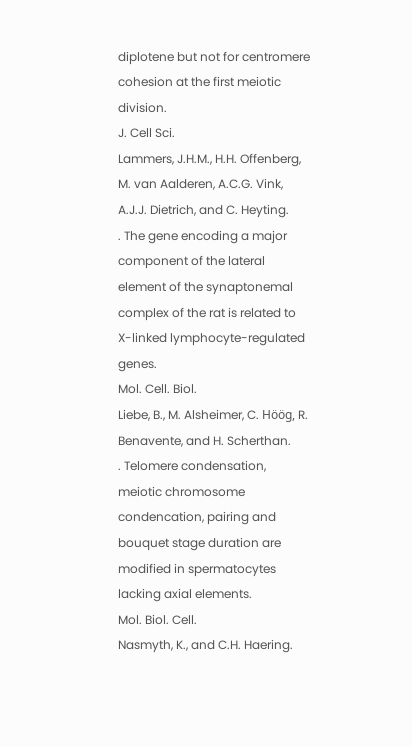diplotene but not for centromere cohesion at the first meiotic division.
J. Cell Sci.
Lammers, J.H.M., H.H. Offenberg, M. van Aalderen, A.C.G. Vink, A.J.J. Dietrich, and C. Heyting.
. The gene encoding a major component of the lateral element of the synaptonemal complex of the rat is related to X-linked lymphocyte-regulated genes.
Mol. Cell. Biol.
Liebe, B., M. Alsheimer, C. Höög, R. Benavente, and H. Scherthan.
. Telomere condensation, meiotic chromosome condencation, pairing and bouquet stage duration are modified in spermatocytes lacking axial elements.
Mol. Biol. Cell.
Nasmyth, K., and C.H. Haering.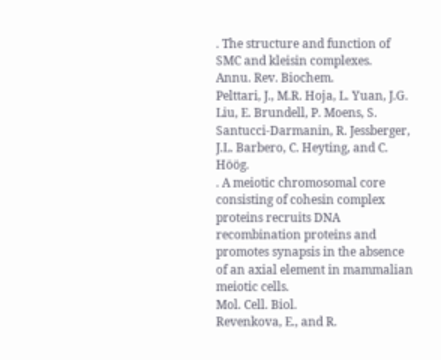. The structure and function of SMC and kleisin complexes.
Annu. Rev. Biochem.
Pelttari, J., M.R. Hoja, L. Yuan, J.G. Liu, E. Brundell, P. Moens, S. Santucci-Darmanin, R. Jessberger, J.L. Barbero, C. Heyting, and C. Höög.
. A meiotic chromosomal core consisting of cohesin complex proteins recruits DNA recombination proteins and promotes synapsis in the absence of an axial element in mammalian meiotic cells.
Mol. Cell. Biol.
Revenkova, E., and R.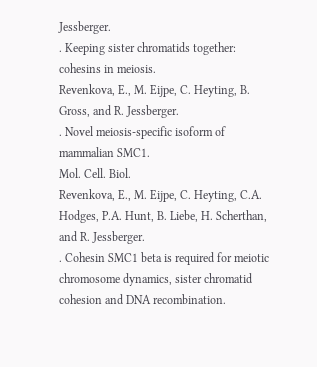Jessberger.
. Keeping sister chromatids together: cohesins in meiosis.
Revenkova, E., M. Eijpe, C. Heyting, B. Gross, and R. Jessberger.
. Novel meiosis-specific isoform of mammalian SMC1.
Mol. Cell. Biol.
Revenkova, E., M. Eijpe, C. Heyting, C.A. Hodges, P.A. Hunt, B. Liebe, H. Scherthan, and R. Jessberger.
. Cohesin SMC1 beta is required for meiotic chromosome dynamics, sister chromatid cohesion and DNA recombination.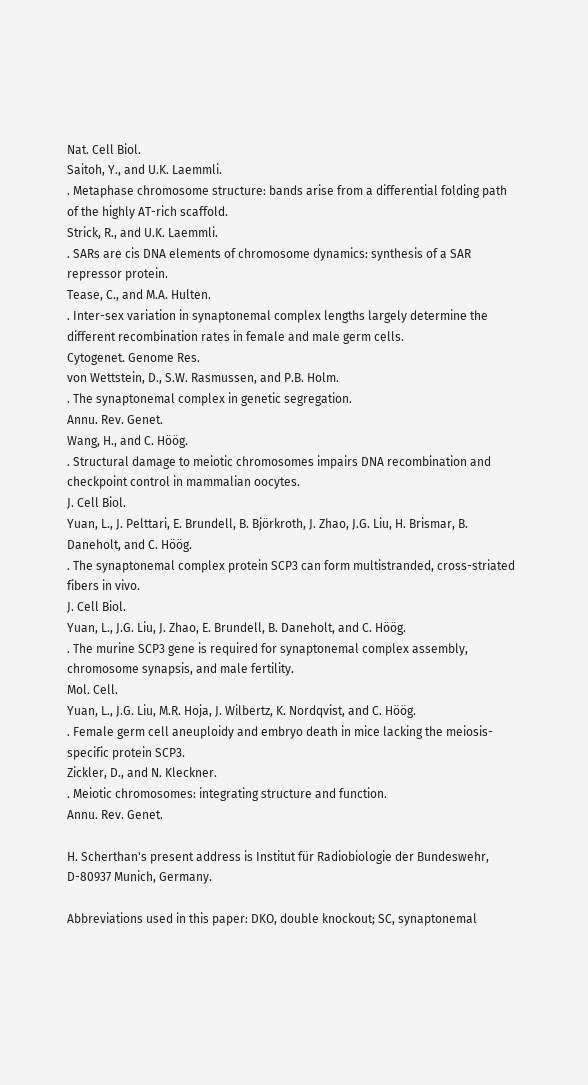Nat. Cell Biol.
Saitoh, Y., and U.K. Laemmli.
. Metaphase chromosome structure: bands arise from a differential folding path of the highly AT-rich scaffold.
Strick, R., and U.K. Laemmli.
. SARs are cis DNA elements of chromosome dynamics: synthesis of a SAR repressor protein.
Tease, C., and M.A. Hulten.
. Inter-sex variation in synaptonemal complex lengths largely determine the different recombination rates in female and male germ cells.
Cytogenet. Genome Res.
von Wettstein, D., S.W. Rasmussen, and P.B. Holm.
. The synaptonemal complex in genetic segregation.
Annu. Rev. Genet.
Wang, H., and C. Höög.
. Structural damage to meiotic chromosomes impairs DNA recombination and checkpoint control in mammalian oocytes.
J. Cell Biol.
Yuan, L., J. Pelttari, E. Brundell, B. Björkroth, J. Zhao, J.G. Liu, H. Brismar, B. Daneholt, and C. Höög.
. The synaptonemal complex protein SCP3 can form multistranded, cross-striated fibers in vivo.
J. Cell Biol.
Yuan, L., J.G. Liu, J. Zhao, E. Brundell, B. Daneholt, and C. Höög.
. The murine SCP3 gene is required for synaptonemal complex assembly, chromosome synapsis, and male fertility.
Mol. Cell.
Yuan, L., J.G. Liu, M.R. Hoja, J. Wilbertz, K. Nordqvist, and C. Höög.
. Female germ cell aneuploidy and embryo death in mice lacking the meiosis-specific protein SCP3.
Zickler, D., and N. Kleckner.
. Meiotic chromosomes: integrating structure and function.
Annu. Rev. Genet.

H. Scherthan's present address is Institut für Radiobiologie der Bundeswehr, D-80937 Munich, Germany.

Abbreviations used in this paper: DKO, double knockout; SC, synaptonemal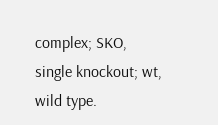complex; SKO, single knockout; wt, wild type.